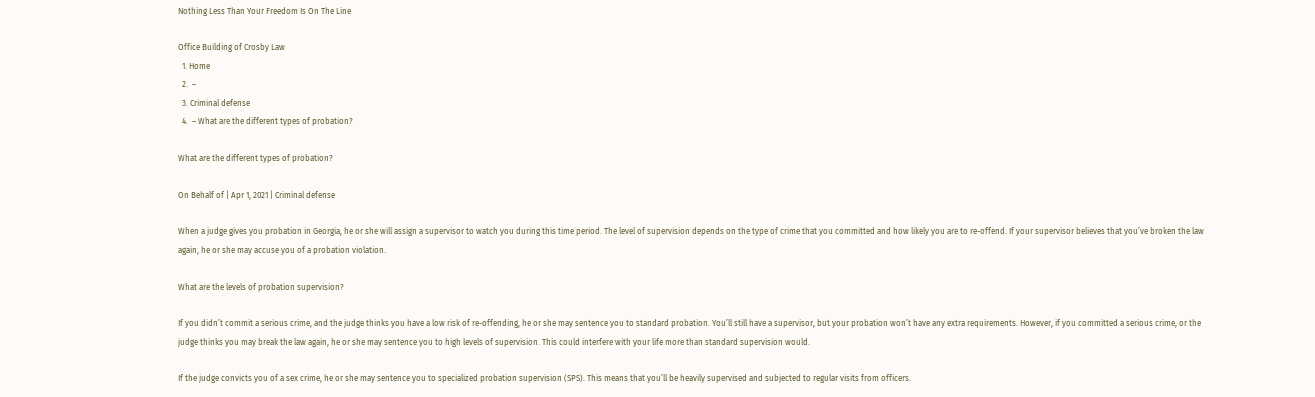Nothing Less Than Your Freedom Is On The Line

Office Building of Crosby Law
  1. Home
  2.  –
  3. Criminal defense
  4.  – What are the different types of probation?

What are the different types of probation?

On Behalf of | Apr 1, 2021 | Criminal defense

When a judge gives you probation in Georgia, he or she will assign a supervisor to watch you during this time period. The level of supervision depends on the type of crime that you committed and how likely you are to re-offend. If your supervisor believes that you’ve broken the law again, he or she may accuse you of a probation violation.

What are the levels of probation supervision?

If you didn’t commit a serious crime, and the judge thinks you have a low risk of re-offending, he or she may sentence you to standard probation. You’ll still have a supervisor, but your probation won’t have any extra requirements. However, if you committed a serious crime, or the judge thinks you may break the law again, he or she may sentence you to high levels of supervision. This could interfere with your life more than standard supervision would.

If the judge convicts you of a sex crime, he or she may sentence you to specialized probation supervision (SPS). This means that you’ll be heavily supervised and subjected to regular visits from officers.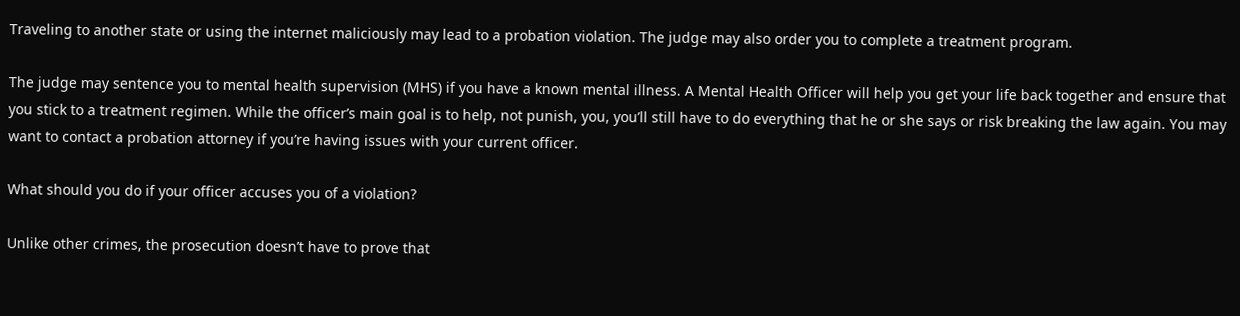Traveling to another state or using the internet maliciously may lead to a probation violation. The judge may also order you to complete a treatment program.

The judge may sentence you to mental health supervision (MHS) if you have a known mental illness. A Mental Health Officer will help you get your life back together and ensure that you stick to a treatment regimen. While the officer’s main goal is to help, not punish, you, you’ll still have to do everything that he or she says or risk breaking the law again. You may want to contact a probation attorney if you’re having issues with your current officer.

What should you do if your officer accuses you of a violation?

Unlike other crimes, the prosecution doesn’t have to prove that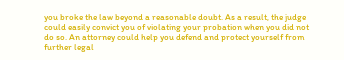you broke the law beyond a reasonable doubt. As a result, the judge could easily convict you of violating your probation when you did not do so. An attorney could help you defend and protect yourself from further legal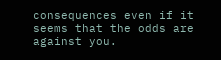consequences even if it seems that the odds are against you.